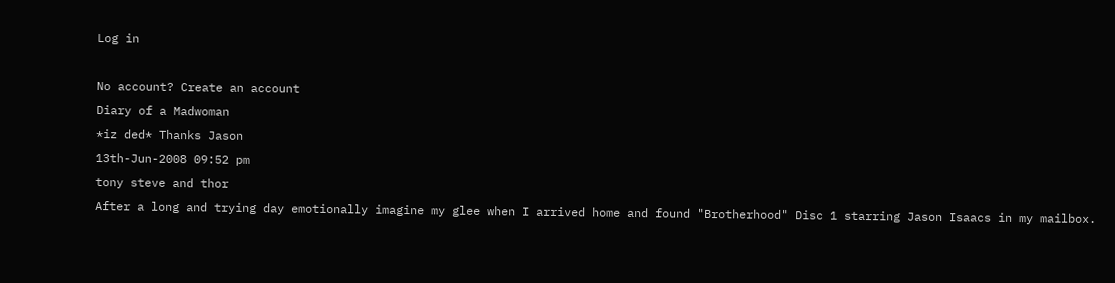Log in

No account? Create an account
Diary of a Madwoman
*iz ded* Thanks Jason
13th-Jun-2008 09:52 pm
tony steve and thor
After a long and trying day emotionally imagine my glee when I arrived home and found "Brotherhood" Disc 1 starring Jason Isaacs in my mailbox.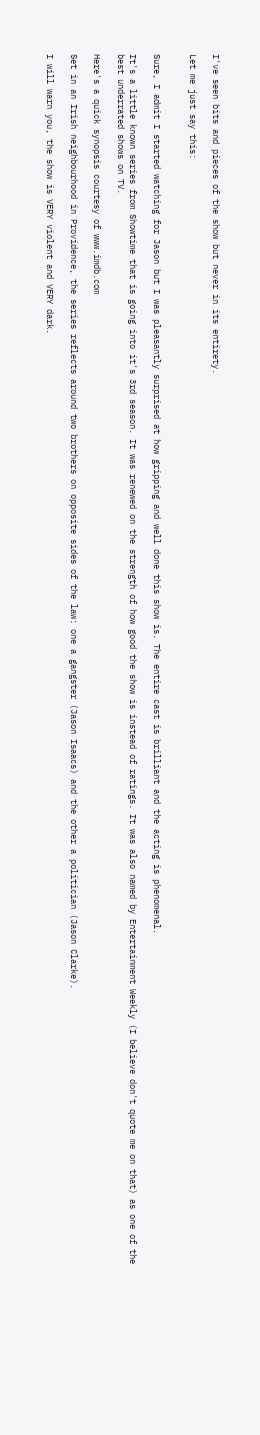I've seen bits and pieces of the show but never in its entirety.

Let me just say this:


Sure, I admit I started watching for Jason but I was pleasantly surprised at how gripping and well done this show is. The entire cast is brilliant and the acting is phenomenal.

It's a little known series from Showtime that is going into it's 3rd season. It was renewed on the strength of how good the show is instead of ratings. It was also named by Entertainment Weekly (I believe don't quote me on that) as one of the best underrated shows on TV.

Here's a quick synopsis courtesy of www.imdb.com

Set in an Irish neighbourhood in Providence, the series reflects around two brothers on opposite sides of the law: one a gangster (Jason Isaacs) and the other a politician (Jason Clarke).

I will warn you, the show is VERY violent and VERY dark.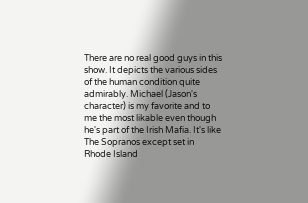There are no real good guys in this show. It depicts the various sides of the human condition quite admirably. Michael (Jason's character) is my favorite and to me the most likable even though he's part of the Irish Mafia. It's like The Sopranos except set in Rhode Island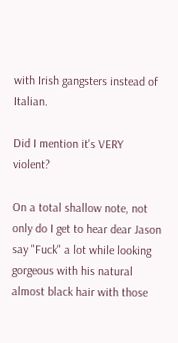with Irish gangsters instead of Italian.

Did I mention it's VERY violent?

On a total shallow note, not only do I get to hear dear Jason say "Fuck" a lot while looking gorgeous with his natural almost black hair with those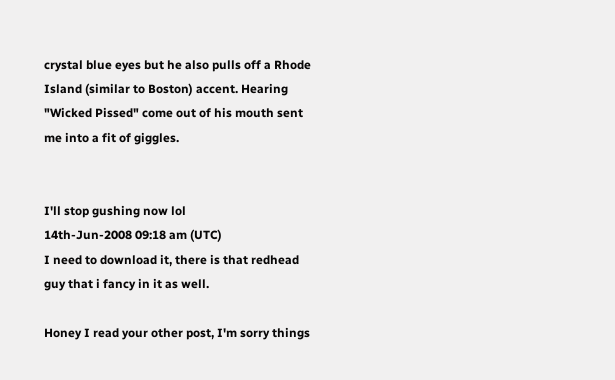crystal blue eyes but he also pulls off a Rhode Island (similar to Boston) accent. Hearing "Wicked Pissed" come out of his mouth sent me into a fit of giggles.


I'll stop gushing now lol
14th-Jun-2008 09:18 am (UTC)
I need to download it, there is that redhead guy that i fancy in it as well.

Honey I read your other post, I'm sorry things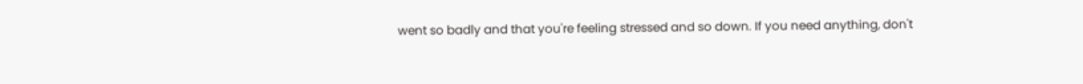went so badly and that you're feeling stressed and so down. If you need anything, don't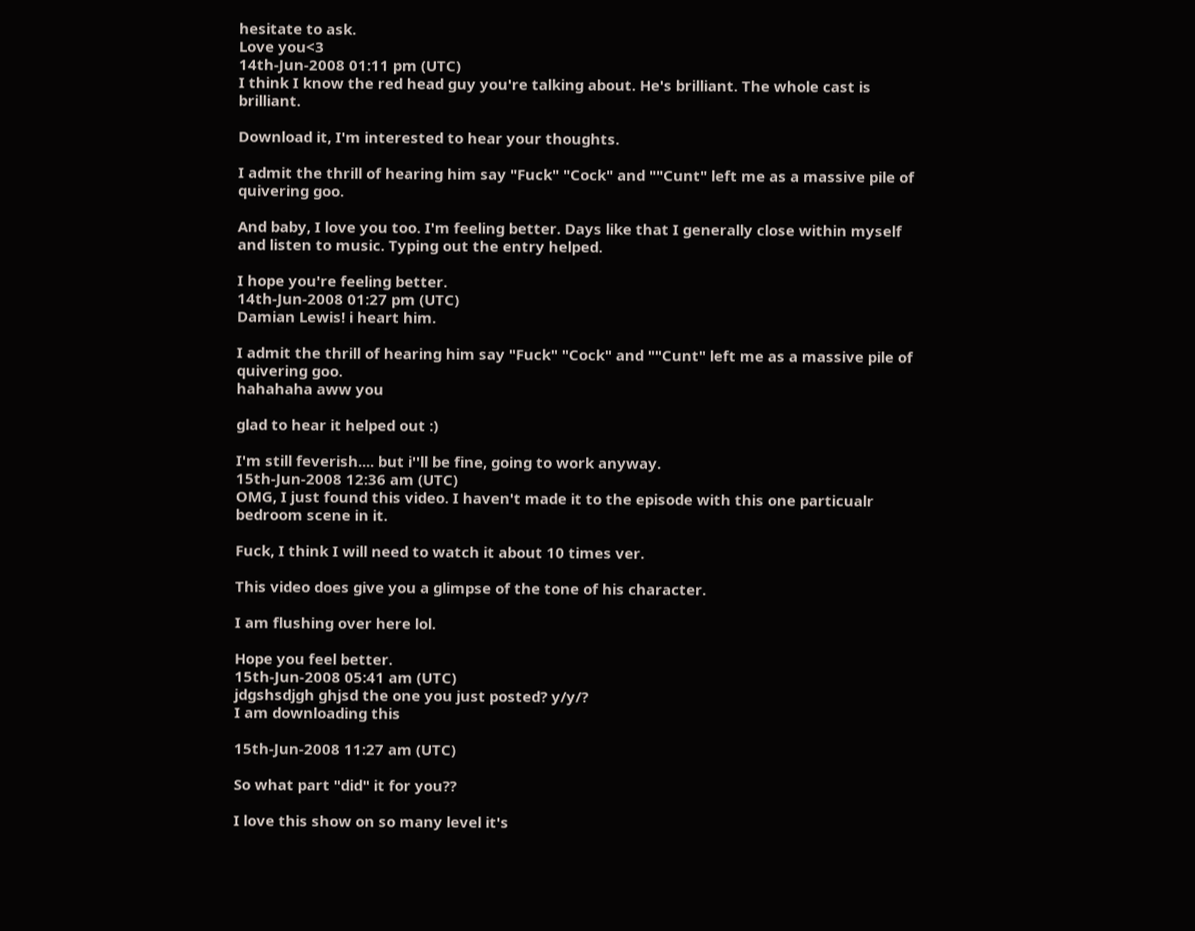hesitate to ask.
Love you<3
14th-Jun-2008 01:11 pm (UTC)
I think I know the red head guy you're talking about. He's brilliant. The whole cast is brilliant.

Download it, I'm interested to hear your thoughts.

I admit the thrill of hearing him say "Fuck" "Cock" and ""Cunt" left me as a massive pile of quivering goo.

And baby, I love you too. I'm feeling better. Days like that I generally close within myself and listen to music. Typing out the entry helped.

I hope you're feeling better.
14th-Jun-2008 01:27 pm (UTC)
Damian Lewis! i heart him.

I admit the thrill of hearing him say "Fuck" "Cock" and ""Cunt" left me as a massive pile of quivering goo.
hahahaha aww you

glad to hear it helped out :)

I'm still feverish.... but i''ll be fine, going to work anyway.
15th-Jun-2008 12:36 am (UTC)
OMG, I just found this video. I haven't made it to the episode with this one particualr bedroom scene in it.

Fuck, I think I will need to watch it about 10 times ver.

This video does give you a glimpse of the tone of his character.

I am flushing over here lol.

Hope you feel better.
15th-Jun-2008 05:41 am (UTC)
jdgshsdjgh ghjsd the one you just posted? y/y/?
I am downloading this

15th-Jun-2008 11:27 am (UTC)

So what part "did" it for you??

I love this show on so many level it's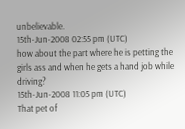unbelievable.
15th-Jun-2008 02:55 pm (UTC)
how about the part where he is petting the girls ass and when he gets a hand job while driving?
15th-Jun-2008 11:05 pm (UTC)
That pet of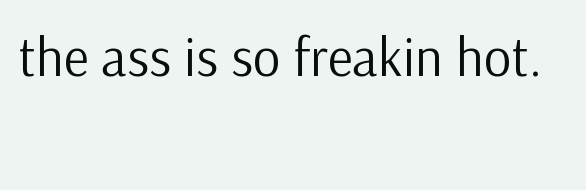the ass is so freakin hot.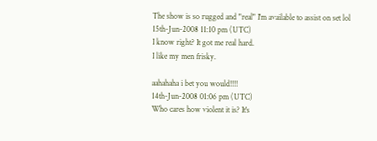The show is so rugged and "real" I'm available to assist on set lol
15th-Jun-2008 11:10 pm (UTC)
I know right? It got me real hard.
I like my men frisky.

aahahaha i bet you would!!!!
14th-Jun-2008 01:06 pm (UTC)
Who cares how violent it is? It's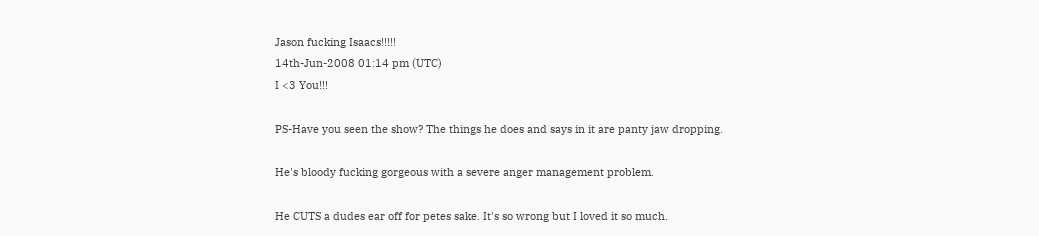Jason fucking Isaacs!!!!!
14th-Jun-2008 01:14 pm (UTC)
I <3 You!!!

PS-Have you seen the show? The things he does and says in it are panty jaw dropping.

He's bloody fucking gorgeous with a severe anger management problem.

He CUTS a dudes ear off for petes sake. It's so wrong but I loved it so much.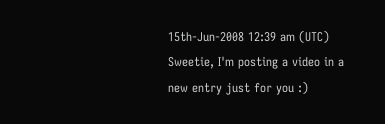15th-Jun-2008 12:39 am (UTC)
Sweetie, I'm posting a video in a new entry just for you :)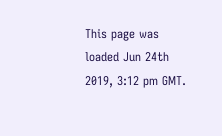This page was loaded Jun 24th 2019, 3:12 pm GMT.